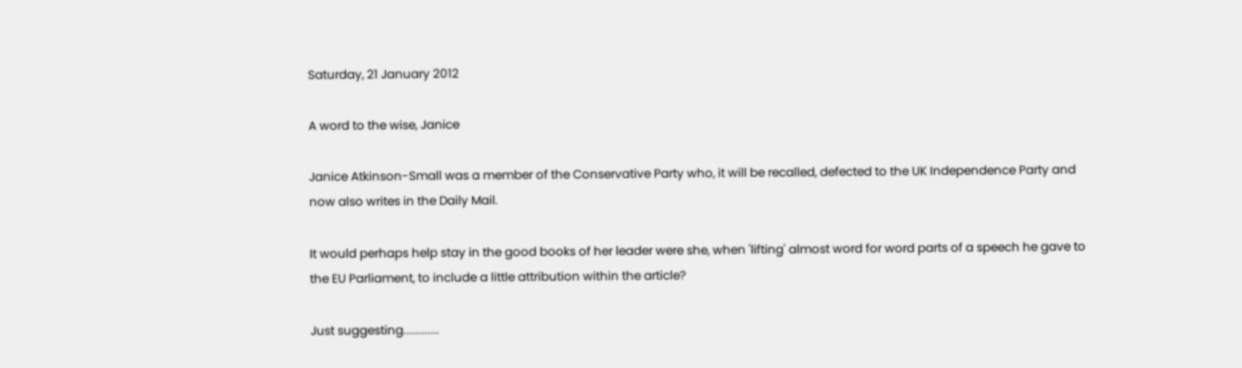Saturday, 21 January 2012

A word to the wise, Janice

Janice Atkinson-Small was a member of the Conservative Party who, it will be recalled, defected to the UK Independence Party and now also writes in the Daily Mail.

It would perhaps help stay in the good books of her leader were she, when 'lifting' almost word for word parts of a speech he gave to the EU Parliament, to include a little attribution within the article?

Just suggesting............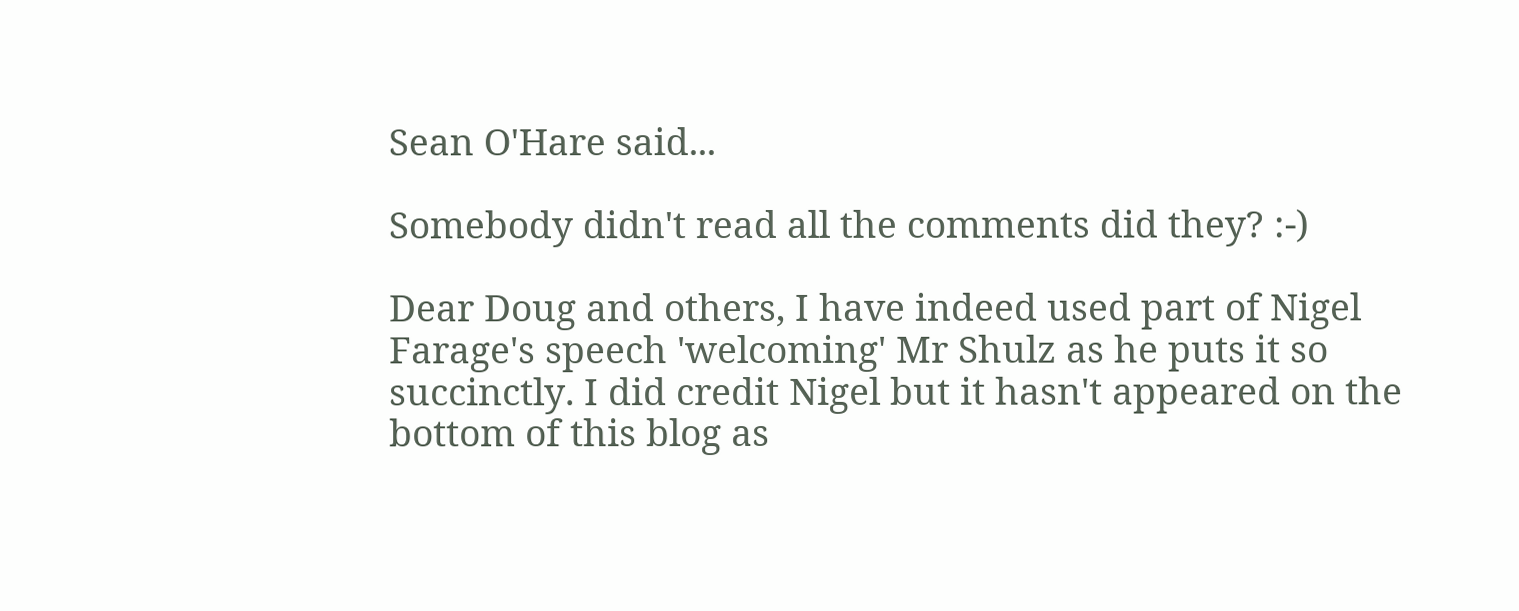Sean O'Hare said...

Somebody didn't read all the comments did they? :-)

Dear Doug and others, I have indeed used part of Nigel Farage's speech 'welcoming' Mr Shulz as he puts it so succinctly. I did credit Nigel but it hasn't appeared on the bottom of this blog as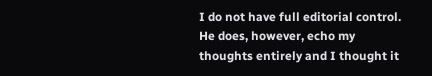I do not have full editorial control. He does, however, echo my thoughts entirely and I thought it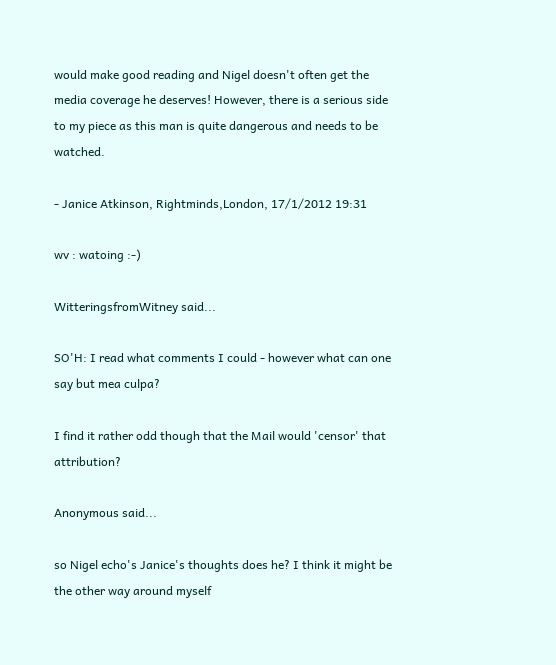would make good reading and Nigel doesn't often get the media coverage he deserves! However, there is a serious side to my piece as this man is quite dangerous and needs to be watched.

- Janice Atkinson, Rightminds,London, 17/1/2012 19:31

wv : watoing :-)

WitteringsfromWitney said...

SO'H: I read what comments I could - however what can one say but mea culpa?

I find it rather odd though that the Mail would 'censor' that attribution?

Anonymous said...

so Nigel echo's Janice's thoughts does he? I think it might be the other way around myself